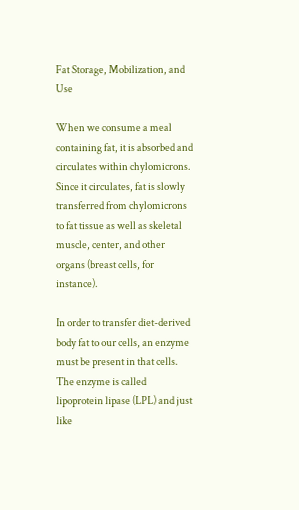Fat Storage, Mobilization, and Use

When we consume a meal containing fat, it is absorbed and circulates within chylomicrons. Since it circulates, fat is slowly transferred from chylomicrons to fat tissue as well as skeletal muscle, center, and other organs (breast cells, for instance).

In order to transfer diet-derived body fat to our cells, an enzyme must be present in that cells. The enzyme is called lipoprotein lipase (LPL) and just like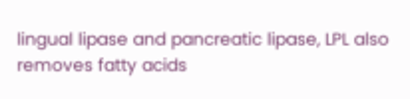lingual lipase and pancreatic lipase, LPL also removes fatty acids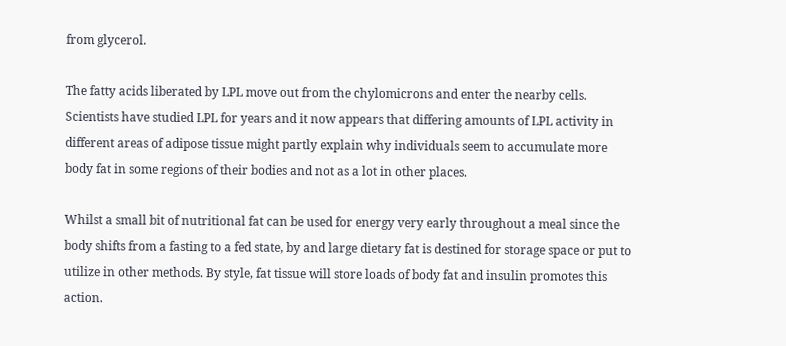from glycerol.

The fatty acids liberated by LPL move out from the chylomicrons and enter the nearby cells. Scientists have studied LPL for years and it now appears that differing amounts of LPL activity in different areas of adipose tissue might partly explain why individuals seem to accumulate more body fat in some regions of their bodies and not as a lot in other places.

Whilst a small bit of nutritional fat can be used for energy very early throughout a meal since the body shifts from a fasting to a fed state, by and large dietary fat is destined for storage space or put to utilize in other methods. By style, fat tissue will store loads of body fat and insulin promotes this action.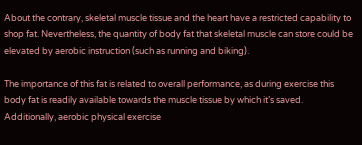About the contrary, skeletal muscle tissue and the heart have a restricted capability to shop fat. Nevertheless, the quantity of body fat that skeletal muscle can store could be elevated by aerobic instruction (such as running and biking).

The importance of this fat is related to overall performance, as during exercise this body fat is readily available towards the muscle tissue by which it’s saved. Additionally, aerobic physical exercise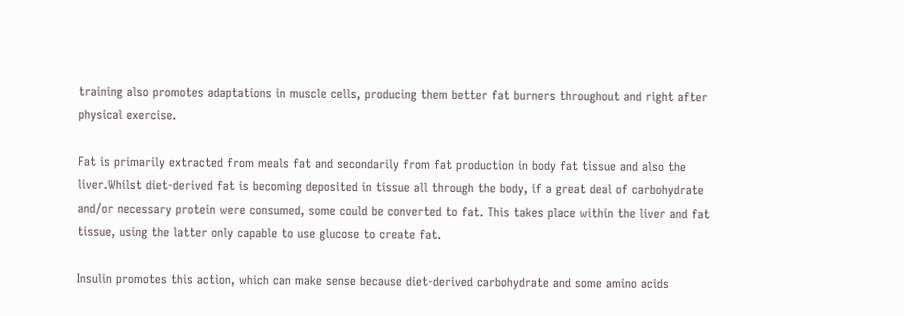training also promotes adaptations in muscle cells, producing them better fat burners throughout and right after physical exercise.

Fat is primarily extracted from meals fat and secondarily from fat production in body fat tissue and also the liver.Whilst diet-derived fat is becoming deposited in tissue all through the body, if a great deal of carbohydrate and/or necessary protein were consumed, some could be converted to fat. This takes place within the liver and fat tissue, using the latter only capable to use glucose to create fat.

Insulin promotes this action, which can make sense because diet-derived carbohydrate and some amino acids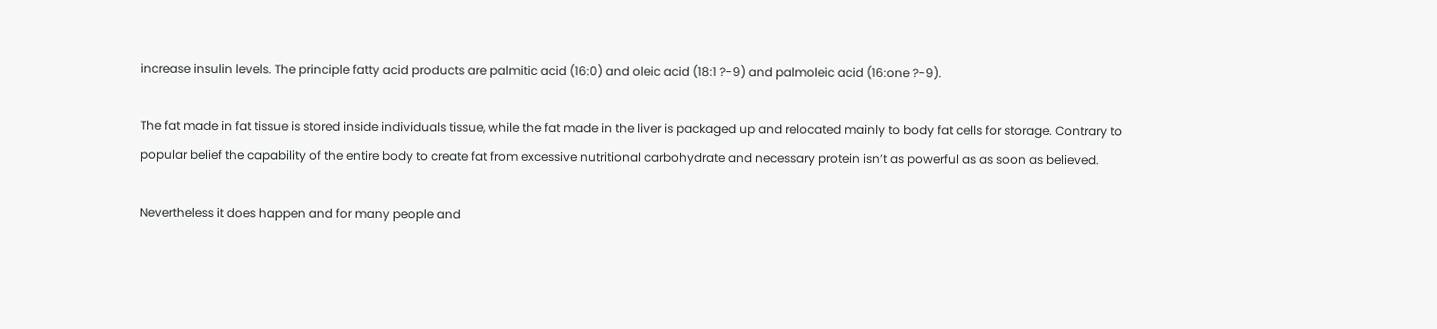increase insulin levels. The principle fatty acid products are palmitic acid (16:0) and oleic acid (18:1 ?-9) and palmoleic acid (16:one ?-9).

The fat made in fat tissue is stored inside individuals tissue, while the fat made in the liver is packaged up and relocated mainly to body fat cells for storage. Contrary to popular belief the capability of the entire body to create fat from excessive nutritional carbohydrate and necessary protein isn’t as powerful as as soon as believed.

Nevertheless it does happen and for many people and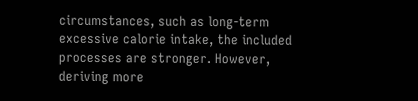circumstances, such as long-term excessive calorie intake, the included processes are stronger. However, deriving more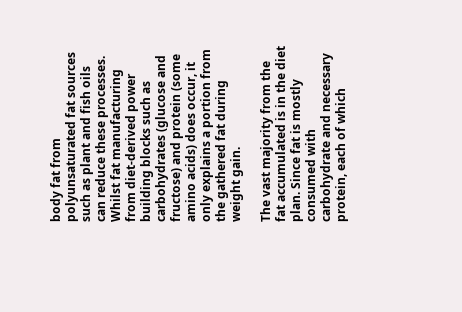body fat from polyunsaturated fat sources such as plant and fish oils can reduce these processes. Whilst fat manufacturing from diet-derived power building blocks such as carbohydrates (glucose and fructose) and protein (some amino acids) does occur, it only explains a portion from the gathered fat during weight gain.

The vast majority from the fat accumulated is in the diet plan. Since fat is mostly consumed with carbohydrate and necessary protein, each of which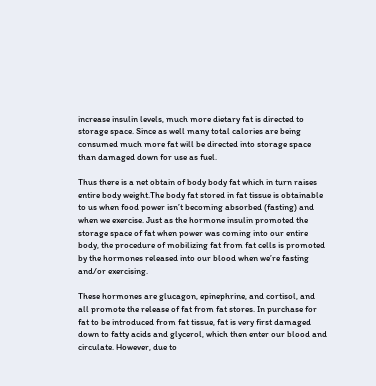increase insulin levels, much more dietary fat is directed to storage space. Since as well many total calories are being consumed much more fat will be directed into storage space than damaged down for use as fuel.

Thus there is a net obtain of body body fat which in turn raises entire body weight.The body fat stored in fat tissue is obtainable to us when food power isn’t becoming absorbed (fasting) and when we exercise. Just as the hormone insulin promoted the storage space of fat when power was coming into our entire body, the procedure of mobilizing fat from fat cells is promoted by the hormones released into our blood when we’re fasting and/or exercising.

These hormones are glucagon, epinephrine, and cortisol, and all promote the release of fat from fat stores. In purchase for fat to be introduced from fat tissue, fat is very first damaged down to fatty acids and glycerol, which then enter our blood and circulate. However, due to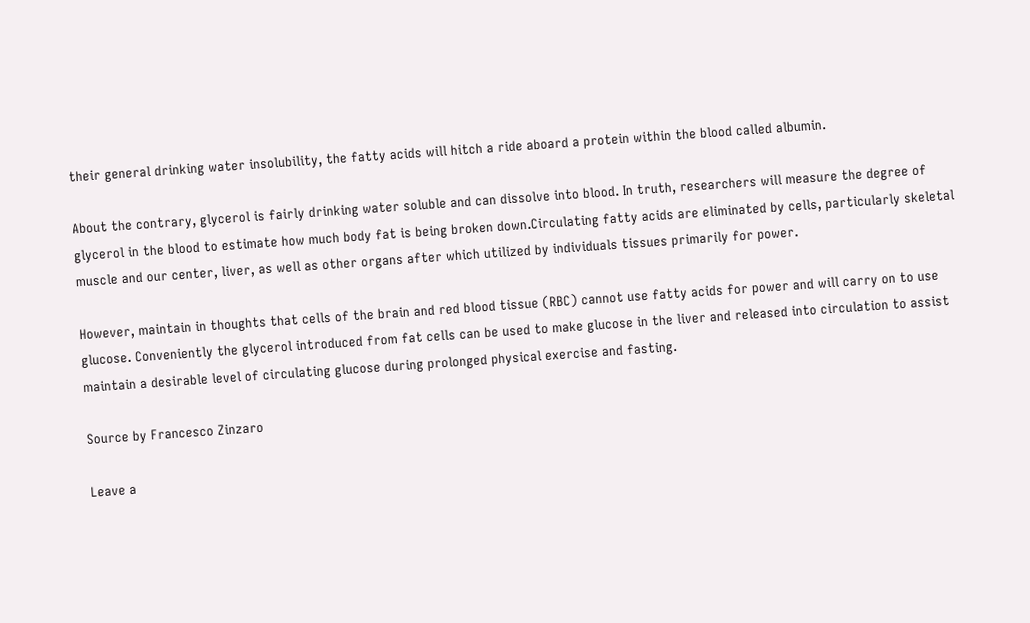their general drinking water insolubility, the fatty acids will hitch a ride aboard a protein within the blood called albumin.

About the contrary, glycerol is fairly drinking water soluble and can dissolve into blood. In truth, researchers will measure the degree of glycerol in the blood to estimate how much body fat is being broken down.Circulating fatty acids are eliminated by cells, particularly skeletal muscle and our center, liver, as well as other organs after which utilized by individuals tissues primarily for power.

However, maintain in thoughts that cells of the brain and red blood tissue (RBC) cannot use fatty acids for power and will carry on to use glucose. Conveniently the glycerol introduced from fat cells can be used to make glucose in the liver and released into circulation to assist maintain a desirable level of circulating glucose during prolonged physical exercise and fasting.

Source by Francesco Zinzaro

Leave a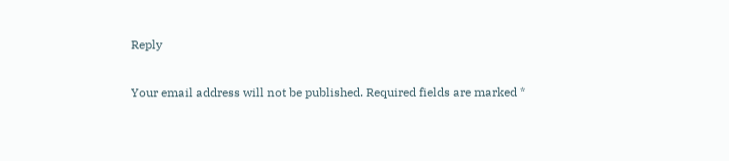Reply

Your email address will not be published. Required fields are marked *